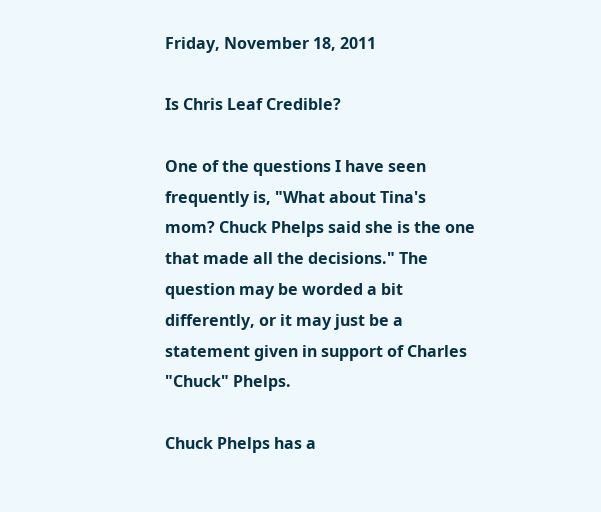Friday, November 18, 2011

Is Chris Leaf Credible?

One of the questions I have seen frequently is, "What about Tina's mom? Chuck Phelps said she is the one that made all the decisions." The question may be worded a bit differently, or it may just be a statement given in support of Charles "Chuck" Phelps.

Chuck Phelps has a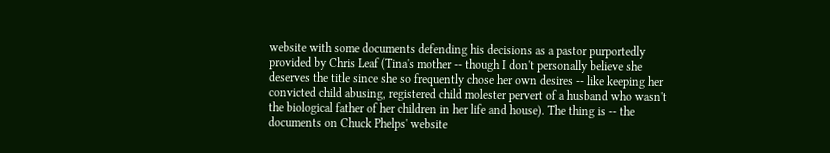website with some documents defending his decisions as a pastor purportedly provided by Chris Leaf (Tina's mother -- though I don't personally believe she deserves the title since she so frequently chose her own desires -- like keeping her convicted child abusing, registered child molester pervert of a husband who wasn't the biological father of her children in her life and house). The thing is -- the documents on Chuck Phelps' website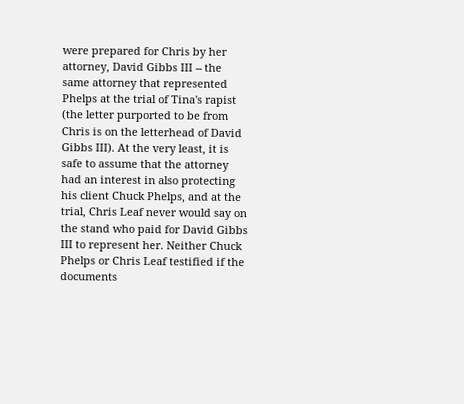were prepared for Chris by her attorney, David Gibbs III -- the same attorney that represented Phelps at the trial of Tina's rapist (the letter purported to be from Chris is on the letterhead of David Gibbs III). At the very least, it is safe to assume that the attorney had an interest in also protecting his client Chuck Phelps, and at the trial, Chris Leaf never would say on the stand who paid for David Gibbs III to represent her. Neither Chuck Phelps or Chris Leaf testified if the documents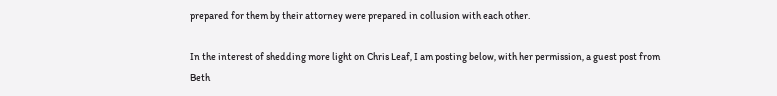prepared for them by their attorney were prepared in collusion with each other.

In the interest of shedding more light on Chris Leaf, I am posting below, with her permission, a guest post from Beth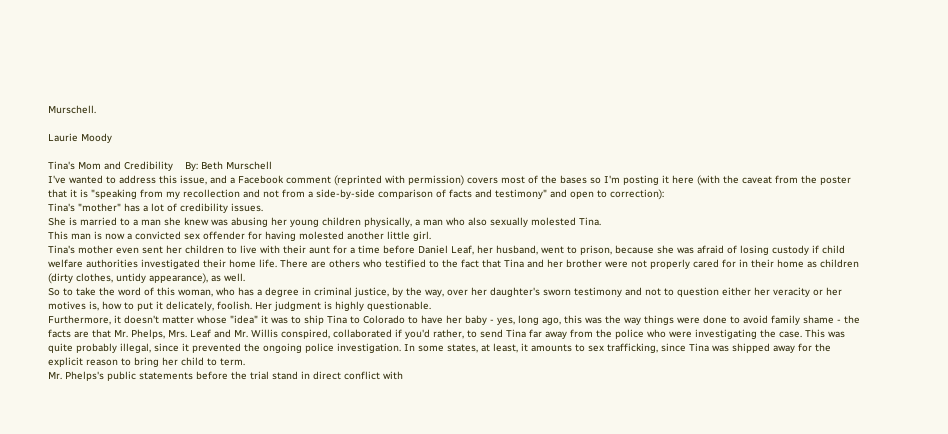Murschell.

Laurie Moody

Tina's Mom and Credibility    By: Beth Murschell
I've wanted to address this issue, and a Facebook comment (reprinted with permission) covers most of the bases so I'm posting it here (with the caveat from the poster that it is "speaking from my recollection and not from a side-by-side comparison of facts and testimony" and open to correction):
Tina's "mother" has a lot of credibility issues.
She is married to a man she knew was abusing her young children physically, a man who also sexually molested Tina.
This man is now a convicted sex offender for having molested another little girl.
Tina's mother even sent her children to live with their aunt for a time before Daniel Leaf, her husband, went to prison, because she was afraid of losing custody if child welfare authorities investigated their home life. There are others who testified to the fact that Tina and her brother were not properly cared for in their home as children (dirty clothes, untidy appearance), as well.
So to take the word of this woman, who has a degree in criminal justice, by the way, over her daughter's sworn testimony and not to question either her veracity or her motives is, how to put it delicately, foolish. Her judgment is highly questionable.
Furthermore, it doesn't matter whose "idea" it was to ship Tina to Colorado to have her baby - yes, long ago, this was the way things were done to avoid family shame - the facts are that Mr. Phelps, Mrs. Leaf and Mr. Willis conspired, collaborated if you'd rather, to send Tina far away from the police who were investigating the case. This was quite probably illegal, since it prevented the ongoing police investigation. In some states, at least, it amounts to sex trafficking, since Tina was shipped away for the explicit reason to bring her child to term.
Mr. Phelps's public statements before the trial stand in direct conflict with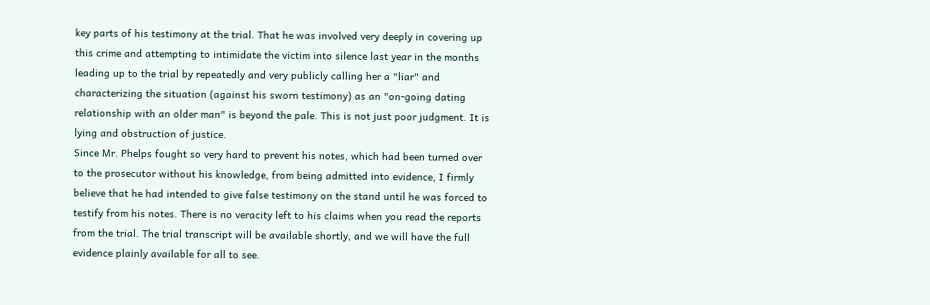key parts of his testimony at the trial. That he was involved very deeply in covering up this crime and attempting to intimidate the victim into silence last year in the months leading up to the trial by repeatedly and very publicly calling her a "liar" and characterizing the situation (against his sworn testimony) as an "on-going dating relationship with an older man" is beyond the pale. This is not just poor judgment. It is lying and obstruction of justice.
Since Mr. Phelps fought so very hard to prevent his notes, which had been turned over to the prosecutor without his knowledge, from being admitted into evidence, I firmly believe that he had intended to give false testimony on the stand until he was forced to testify from his notes. There is no veracity left to his claims when you read the reports from the trial. The trial transcript will be available shortly, and we will have the full evidence plainly available for all to see.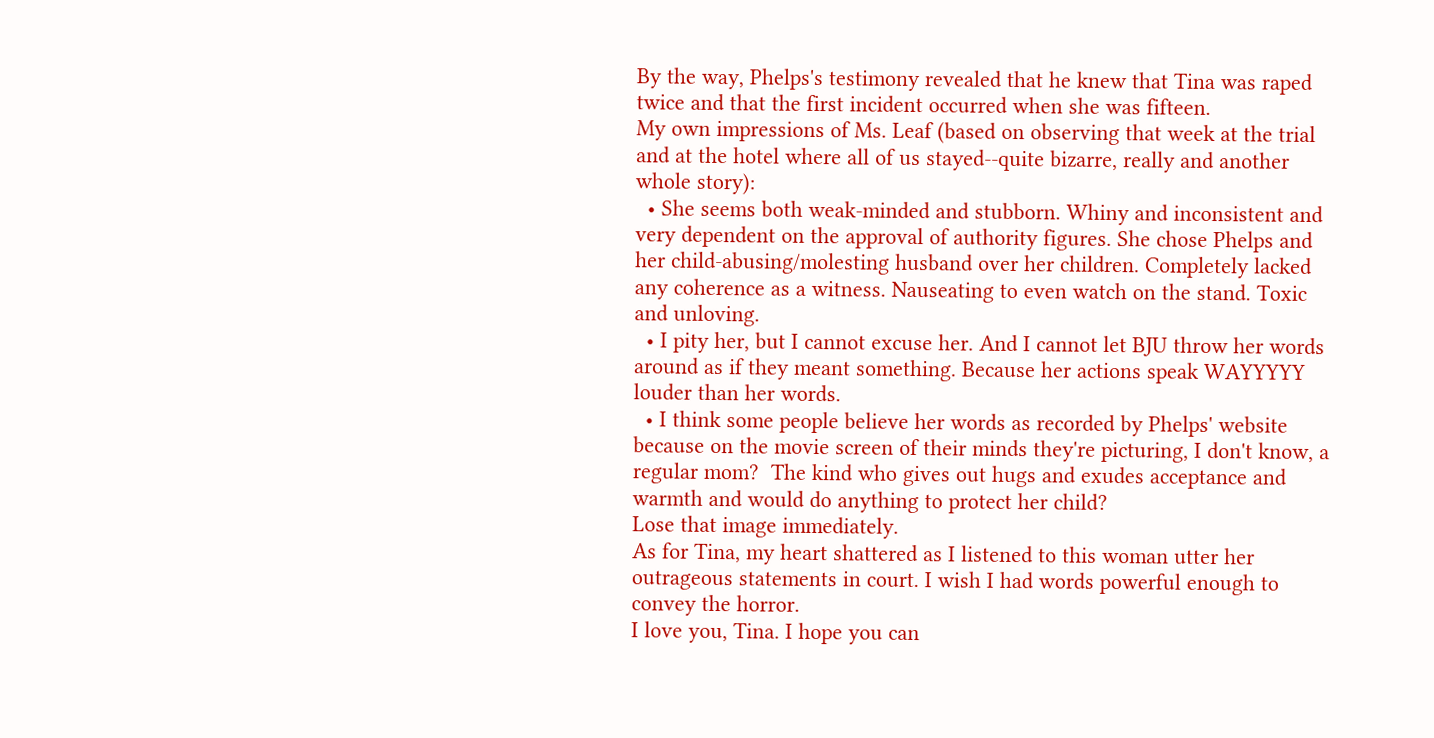By the way, Phelps's testimony revealed that he knew that Tina was raped twice and that the first incident occurred when she was fifteen.
My own impressions of Ms. Leaf (based on observing that week at the trial and at the hotel where all of us stayed--quite bizarre, really and another whole story):
  • She seems both weak-minded and stubborn. Whiny and inconsistent and very dependent on the approval of authority figures. She chose Phelps and her child-abusing/molesting husband over her children. Completely lacked any coherence as a witness. Nauseating to even watch on the stand. Toxic and unloving.
  • I pity her, but I cannot excuse her. And I cannot let BJU throw her words around as if they meant something. Because her actions speak WAYYYYY louder than her words.
  • I think some people believe her words as recorded by Phelps' website because on the movie screen of their minds they're picturing, I don't know, a regular mom?  The kind who gives out hugs and exudes acceptance and warmth and would do anything to protect her child?
Lose that image immediately.
As for Tina, my heart shattered as I listened to this woman utter her outrageous statements in court. I wish I had words powerful enough to convey the horror.
I love you, Tina. I hope you can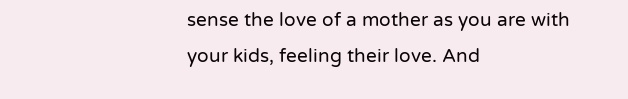sense the love of a mother as you are with your kids, feeling their love. And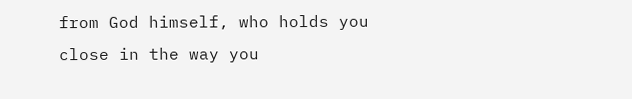from God himself, who holds you close in the way you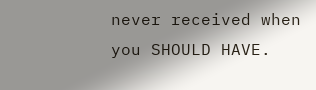never received when you SHOULD HAVE.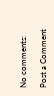No comments:

Post a Comment